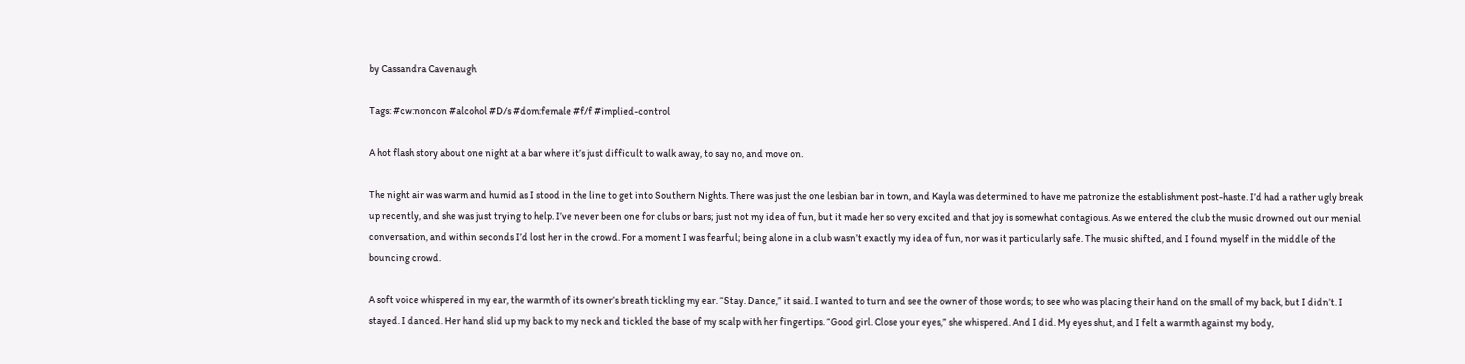by Cassandra Cavenaugh

Tags: #cw:noncon #alcohol #D/s #dom:female #f/f #implied-control

A hot flash story about one night at a bar where it’s just difficult to walk away, to say no, and move on.

The night air was warm and humid as I stood in the line to get into Southern Nights. There was just the one lesbian bar in town, and Kayla was determined to have me patronize the establishment post-haste. I’d had a rather ugly break up recently, and she was just trying to help. I’ve never been one for clubs or bars; just not my idea of fun, but it made her so very excited and that joy is somewhat contagious. As we entered the club the music drowned out our menial conversation, and within seconds I’d lost her in the crowd. For a moment I was fearful; being alone in a club wasn’t exactly my idea of fun, nor was it particularly safe. The music shifted, and I found myself in the middle of the bouncing crowd.

A soft voice whispered in my ear, the warmth of its owner’s breath tickling my ear. “Stay. Dance,” it said. I wanted to turn and see the owner of those words; to see who was placing their hand on the small of my back, but I didn’t. I stayed. I danced. Her hand slid up my back to my neck and tickled the base of my scalp with her fingertips. “Good girl. Close your eyes,” she whispered. And I did. My eyes shut, and I felt a warmth against my body,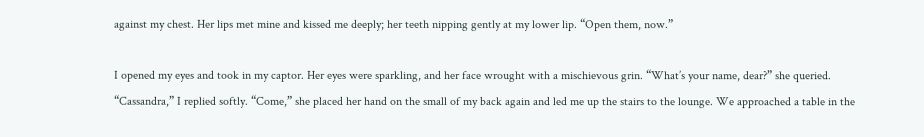against my chest. Her lips met mine and kissed me deeply; her teeth nipping gently at my lower lip. “Open them, now.”

I opened my eyes and took in my captor. Her eyes were sparkling, and her face wrought with a mischievous grin. “What’s your name, dear?” she queried. “Cassandra,” I replied softly. “Come,” she placed her hand on the small of my back again and led me up the stairs to the lounge. We approached a table in the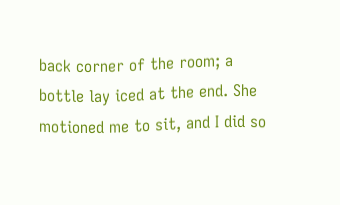back corner of the room; a bottle lay iced at the end. She motioned me to sit, and I did so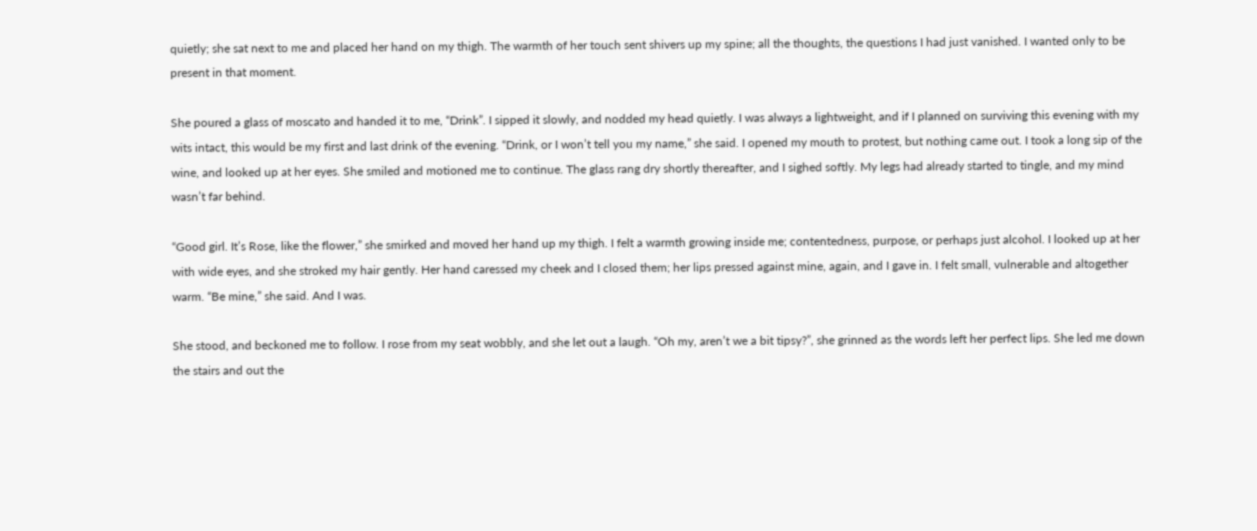quietly; she sat next to me and placed her hand on my thigh. The warmth of her touch sent shivers up my spine; all the thoughts, the questions I had just vanished. I wanted only to be present in that moment.

She poured a glass of moscato and handed it to me, “Drink”. I sipped it slowly, and nodded my head quietly. I was always a lightweight, and if I planned on surviving this evening with my wits intact, this would be my first and last drink of the evening. “Drink, or I won’t tell you my name,” she said. I opened my mouth to protest, but nothing came out. I took a long sip of the wine, and looked up at her eyes. She smiled and motioned me to continue. The glass rang dry shortly thereafter, and I sighed softly. My legs had already started to tingle, and my mind wasn’t far behind.

“Good girl. It’s Rose, like the flower,” she smirked and moved her hand up my thigh. I felt a warmth growing inside me; contentedness, purpose, or perhaps just alcohol. I looked up at her with wide eyes, and she stroked my hair gently. Her hand caressed my cheek and I closed them; her lips pressed against mine, again, and I gave in. I felt small, vulnerable and altogether warm. “Be mine,” she said. And I was.

She stood, and beckoned me to follow. I rose from my seat wobbly, and she let out a laugh. “Oh my, aren’t we a bit tipsy?”, she grinned as the words left her perfect lips. She led me down the stairs and out the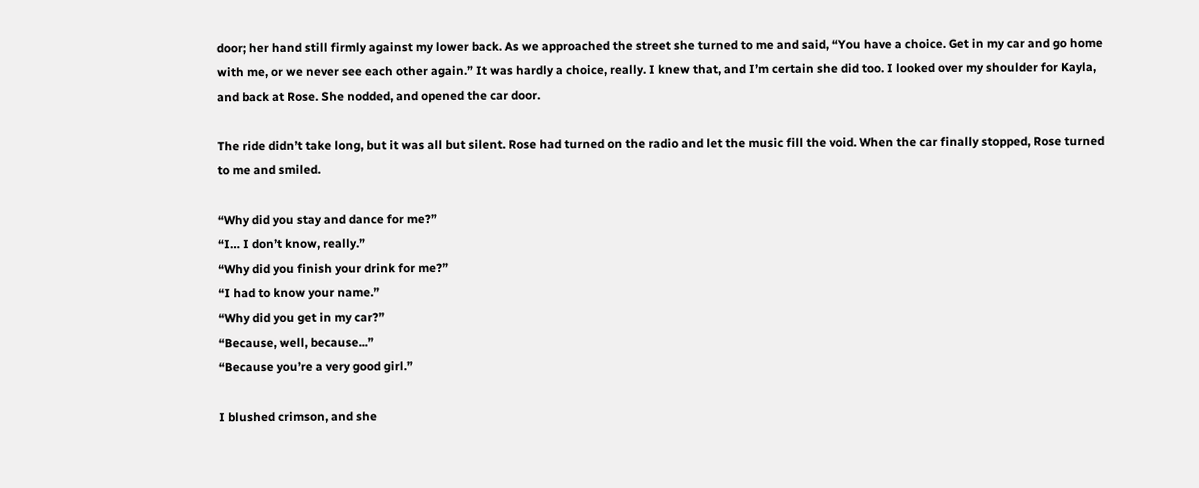door; her hand still firmly against my lower back. As we approached the street she turned to me and said, “You have a choice. Get in my car and go home with me, or we never see each other again.” It was hardly a choice, really. I knew that, and I’m certain she did too. I looked over my shoulder for Kayla, and back at Rose. She nodded, and opened the car door.

The ride didn’t take long, but it was all but silent. Rose had turned on the radio and let the music fill the void. When the car finally stopped, Rose turned to me and smiled.

“Why did you stay and dance for me?”
“I… I don’t know, really.”
“Why did you finish your drink for me?”
“I had to know your name.”
“Why did you get in my car?”
“Because, well, because...”
“Because you’re a very good girl.”

I blushed crimson, and she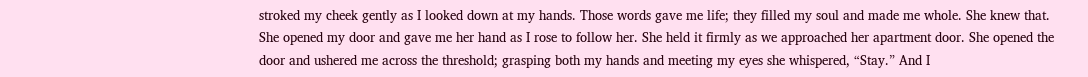stroked my cheek gently as I looked down at my hands. Those words gave me life; they filled my soul and made me whole. She knew that. She opened my door and gave me her hand as I rose to follow her. She held it firmly as we approached her apartment door. She opened the door and ushered me across the threshold; grasping both my hands and meeting my eyes she whispered, “Stay.” And I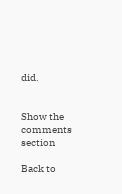did.


Show the comments section

Back to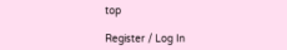top

Register / Log In